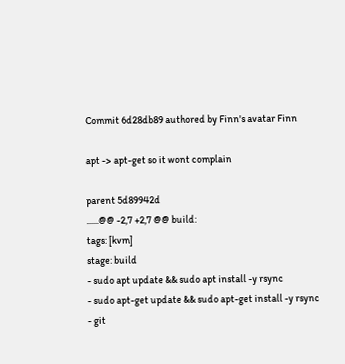Commit 6d28db89 authored by Finn's avatar Finn

apt -> apt-get so it wont complain

parent 5d89942d
......@@ -2,7 +2,7 @@ build:
tags: [kvm]
stage: build
- sudo apt update && sudo apt install -y rsync
- sudo apt-get update && sudo apt-get install -y rsync
- git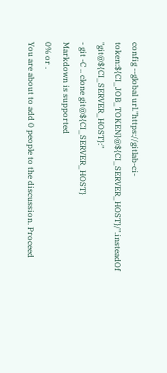config --global url."https://gitlab-ci-token:${CI_JOB_TOKEN}@${CI_SERVER_HOST}/".insteadOf "git@${CI_SERVER_HOST}:"
- git -C .. clone git@${CI_SERVER_HOST}
Markdown is supported
0% or .
You are about to add 0 people to the discussion. Proceed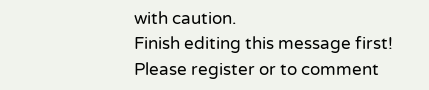with caution.
Finish editing this message first!
Please register or to comment